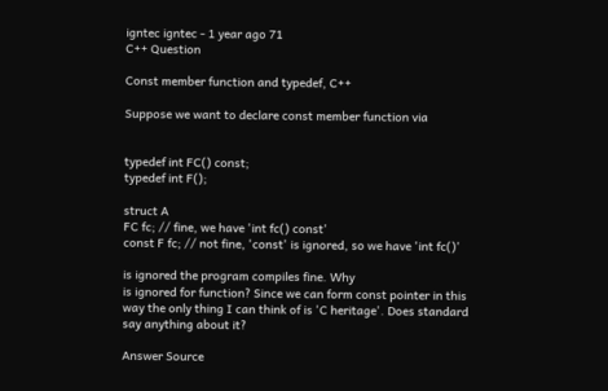igntec igntec - 1 year ago 71
C++ Question

Const member function and typedef, C++

Suppose we want to declare const member function via


typedef int FC() const;
typedef int F();

struct A
FC fc; // fine, we have 'int fc() const'
const F fc; // not fine, 'const' is ignored, so we have 'int fc()'

is ignored the program compiles fine. Why
is ignored for function? Since we can form const pointer in this way the only thing I can think of is 'C heritage'. Does standard say anything about it?

Answer Source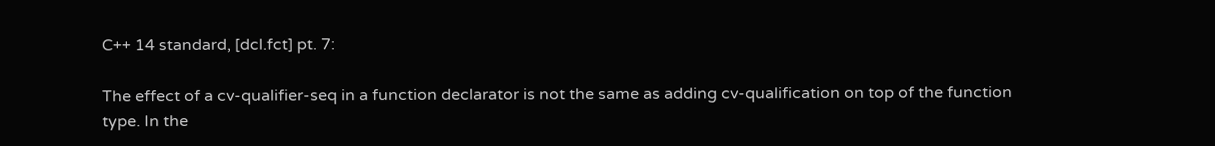C++ 14 standard, [dcl.fct] pt. 7:

The effect of a cv-qualifier-seq in a function declarator is not the same as adding cv-qualification on top of the function type. In the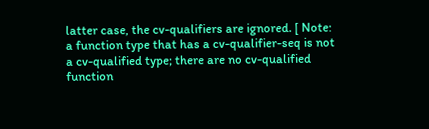latter case, the cv-qualifiers are ignored. [ Note: a function type that has a cv-qualifier-seq is not a cv-qualified type; there are no cv-qualified function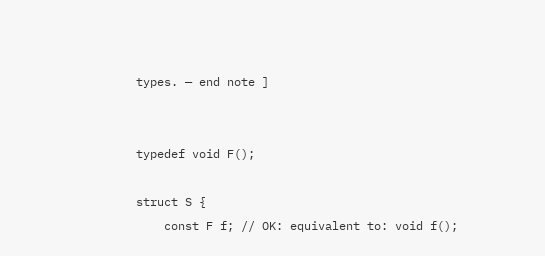types. — end note ]


typedef void F();

struct S {
    const F f; // OK: equivalent to: void f();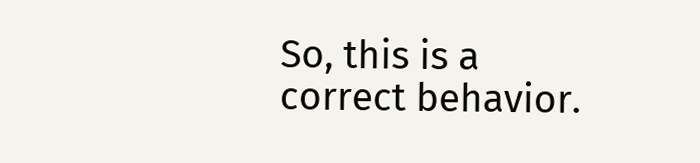So, this is a correct behavior.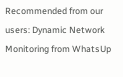Recommended from our users: Dynamic Network Monitoring from WhatsUp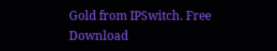Gold from IPSwitch. Free Download